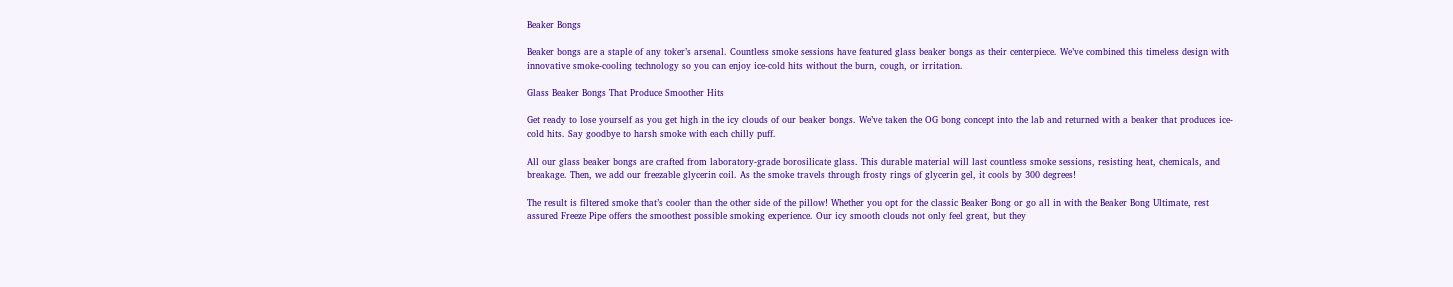Beaker Bongs

Beaker bongs are a staple of any toker’s arsenal. Countless smoke sessions have featured glass beaker bongs as their centerpiece. We’ve combined this timeless design with innovative smoke-cooling technology so you can enjoy ice-cold hits without the burn, cough, or irritation.

Glass Beaker Bongs That Produce Smoother Hits

Get ready to lose yourself as you get high in the icy clouds of our beaker bongs. We’ve taken the OG bong concept into the lab and returned with a beaker that produces ice-cold hits. Say goodbye to harsh smoke with each chilly puff.

All our glass beaker bongs are crafted from laboratory-grade borosilicate glass. This durable material will last countless smoke sessions, resisting heat, chemicals, and breakage. Then, we add our freezable glycerin coil. As the smoke travels through frosty rings of glycerin gel, it cools by 300 degrees!

The result is filtered smoke that’s cooler than the other side of the pillow! Whether you opt for the classic Beaker Bong or go all in with the Beaker Bong Ultimate, rest assured Freeze Pipe offers the smoothest possible smoking experience. Our icy smooth clouds not only feel great, but they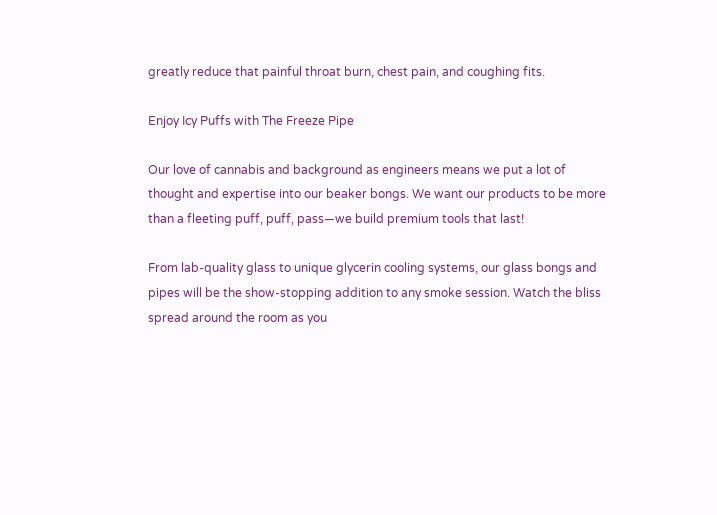greatly reduce that painful throat burn, chest pain, and coughing fits.

Enjoy Icy Puffs with The Freeze Pipe

Our love of cannabis and background as engineers means we put a lot of thought and expertise into our beaker bongs. We want our products to be more than a fleeting puff, puff, pass—we build premium tools that last!

From lab-quality glass to unique glycerin cooling systems, our glass bongs and pipes will be the show-stopping addition to any smoke session. Watch the bliss spread around the room as you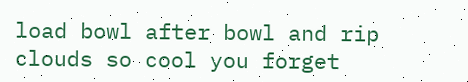load bowl after bowl and rip clouds so cool you forget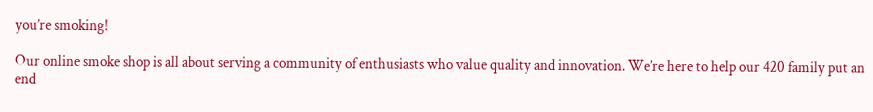you’re smoking!

Our online smoke shop is all about serving a community of enthusiasts who value quality and innovation. We’re here to help our 420 family put an end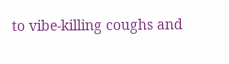to vibe-killing coughs and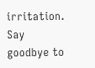irritation. Say goodbye to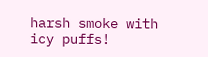harsh smoke with icy puffs!